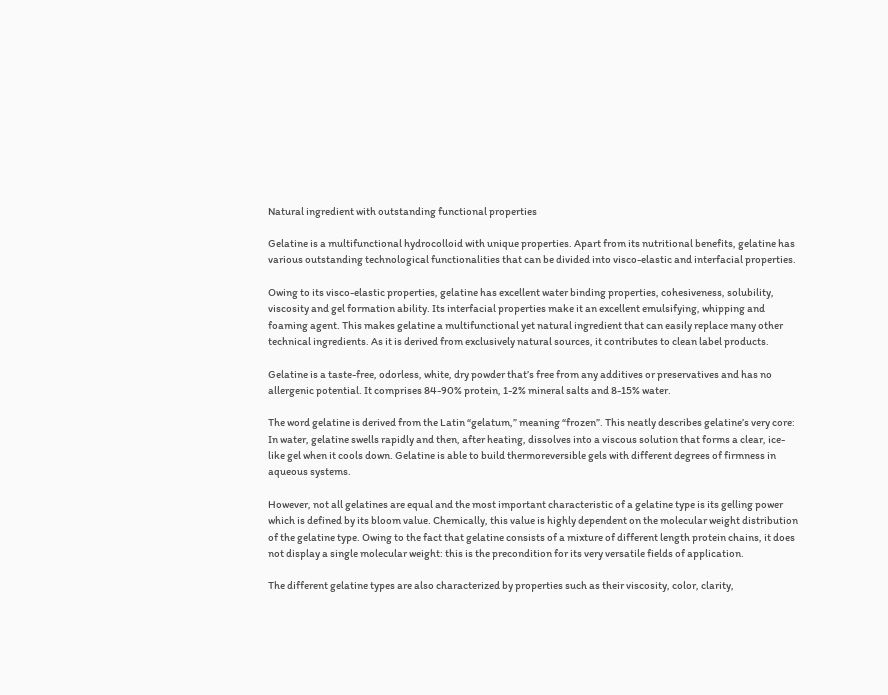Natural ingredient with outstanding functional properties

Gelatine is a multifunctional hydrocolloid with unique properties. Apart from its nutritional benefits, gelatine has various outstanding technological functionalities that can be divided into visco-elastic and interfacial properties.

Owing to its visco-elastic properties, gelatine has excellent water binding properties, cohesiveness, solubility, viscosity and gel formation ability. Its interfacial properties make it an excellent emulsifying, whipping and foaming agent. This makes gelatine a multifunctional yet natural ingredient that can easily replace many other technical ingredients. As it is derived from exclusively natural sources, it contributes to clean label products.

Gelatine is a taste-free, odorless, white, dry powder that’s free from any additives or preservatives and has no allergenic potential. It comprises 84-90% protein, 1-2% mineral salts and 8-15% water.

The word gelatine is derived from the Latin “gelatum,” meaning “frozen”. This neatly describes gelatine’s very core: In water, gelatine swells rapidly and then, after heating, dissolves into a viscous solution that forms a clear, ice-like gel when it cools down. Gelatine is able to build thermoreversible gels with different degrees of firmness in aqueous systems.

However, not all gelatines are equal and the most important characteristic of a gelatine type is its gelling power which is defined by its bloom value. Chemically, this value is highly dependent on the molecular weight distribution of the gelatine type. Owing to the fact that gelatine consists of a mixture of different length protein chains, it does not display a single molecular weight: this is the precondition for its very versatile fields of application.

The different gelatine types are also characterized by properties such as their viscosity, color, clarity,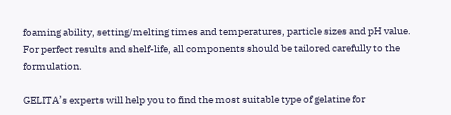foaming ability, setting/melting times and temperatures, particle sizes and pH value. For perfect results and shelf-life, all components should be tailored carefully to the formulation.

GELITA’s experts will help you to find the most suitable type of gelatine for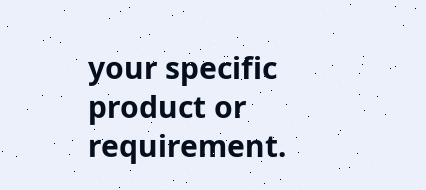your specific product or requirement.